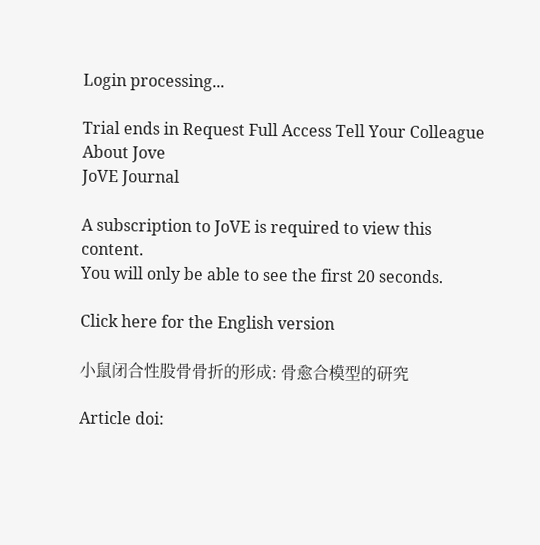Login processing...

Trial ends in Request Full Access Tell Your Colleague About Jove
JoVE Journal

A subscription to JoVE is required to view this content.
You will only be able to see the first 20 seconds.

Click here for the English version

小鼠闭合性股骨骨折的形成: 骨愈合模型的研究

Article doi: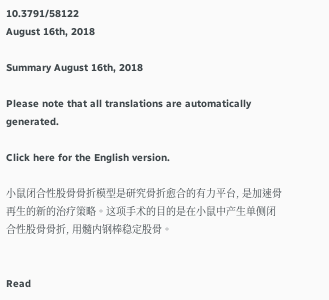10.3791/58122
August 16th, 2018

Summary August 16th, 2018

Please note that all translations are automatically generated.

Click here for the English version.

小鼠闭合性股骨骨折模型是研究骨折愈合的有力平台, 是加速骨再生的新的治疗策略。这项手术的目的是在小鼠中产生单侧闭合性股骨骨折, 用髓内钢棒稳定股骨。


Read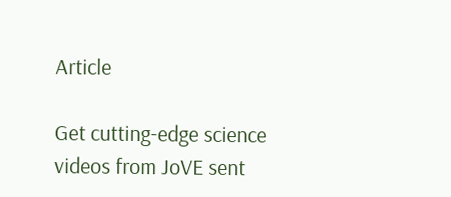Article

Get cutting-edge science videos from JoVE sent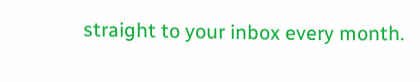straight to your inbox every month.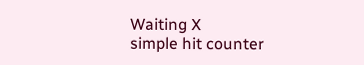Waiting X
simple hit counter